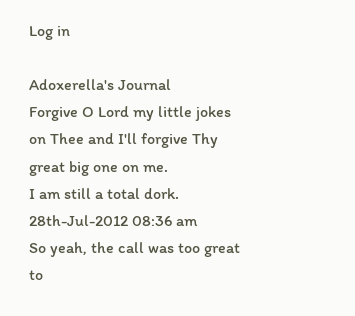Log in

Adoxerella's Journal
Forgive O Lord my little jokes on Thee and I'll forgive Thy great big one on me.
I am still a total dork.
28th-Jul-2012 08:36 am
So yeah, the call was too great to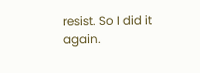resist. So I did it again.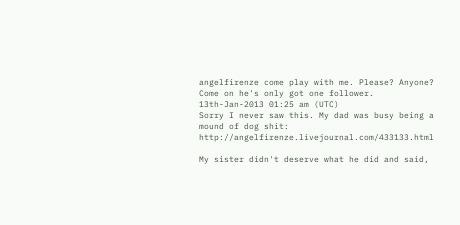angelfirenze come play with me. Please? Anyone? Come on he's only got one follower.
13th-Jan-2013 01:25 am (UTC)
Sorry I never saw this. My dad was busy being a mound of dog shit: http://angelfirenze.livejournal.com/433133.html

My sister didn't deserve what he did and said,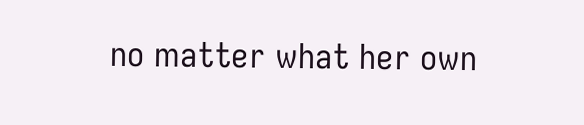no matter what her own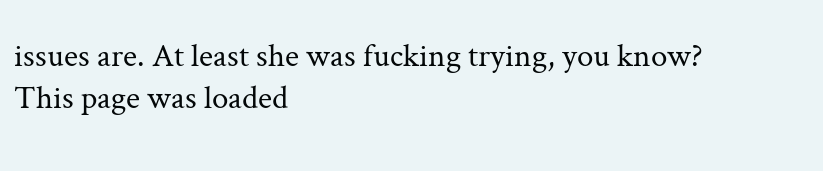issues are. At least she was fucking trying, you know?
This page was loaded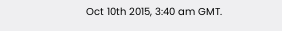Oct 10th 2015, 3:40 am GMT.